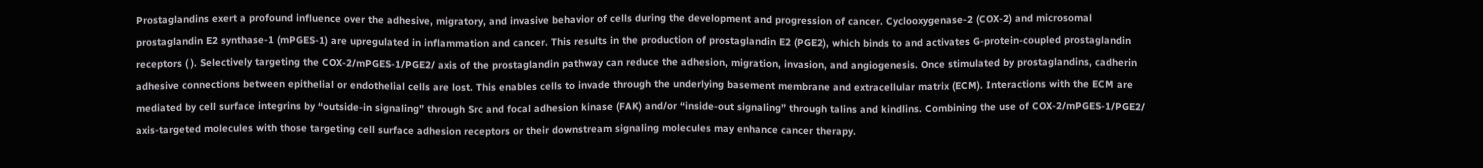Prostaglandins exert a profound influence over the adhesive, migratory, and invasive behavior of cells during the development and progression of cancer. Cyclooxygenase-2 (COX-2) and microsomal prostaglandin E2 synthase-1 (mPGES-1) are upregulated in inflammation and cancer. This results in the production of prostaglandin E2 (PGE2), which binds to and activates G-protein-coupled prostaglandin receptors ( ). Selectively targeting the COX-2/mPGES-1/PGE2/ axis of the prostaglandin pathway can reduce the adhesion, migration, invasion, and angiogenesis. Once stimulated by prostaglandins, cadherin adhesive connections between epithelial or endothelial cells are lost. This enables cells to invade through the underlying basement membrane and extracellular matrix (ECM). Interactions with the ECM are mediated by cell surface integrins by “outside-in signaling” through Src and focal adhesion kinase (FAK) and/or “inside-out signaling” through talins and kindlins. Combining the use of COX-2/mPGES-1/PGE2/ axis-targeted molecules with those targeting cell surface adhesion receptors or their downstream signaling molecules may enhance cancer therapy.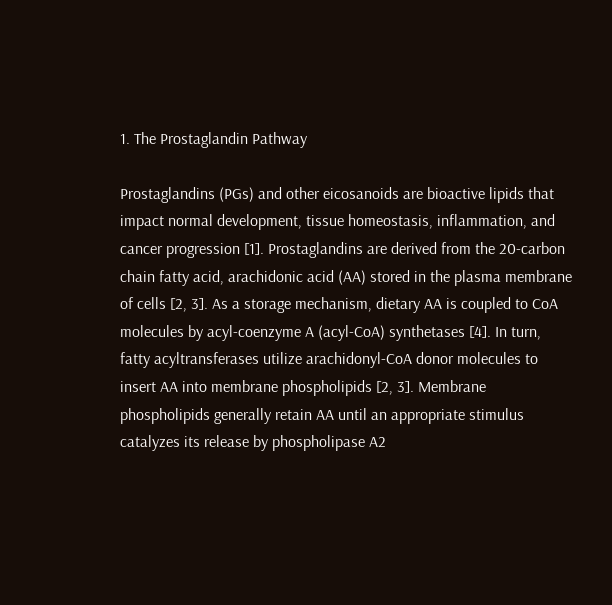1. The Prostaglandin Pathway

Prostaglandins (PGs) and other eicosanoids are bioactive lipids that impact normal development, tissue homeostasis, inflammation, and cancer progression [1]. Prostaglandins are derived from the 20-carbon chain fatty acid, arachidonic acid (AA) stored in the plasma membrane of cells [2, 3]. As a storage mechanism, dietary AA is coupled to CoA molecules by acyl-coenzyme A (acyl-CoA) synthetases [4]. In turn, fatty acyltransferases utilize arachidonyl-CoA donor molecules to insert AA into membrane phospholipids [2, 3]. Membrane phospholipids generally retain AA until an appropriate stimulus catalyzes its release by phospholipase A2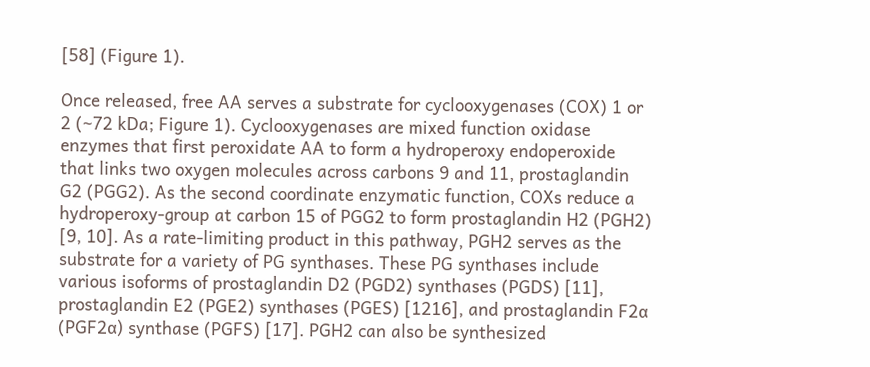[58] (Figure 1).

Once released, free AA serves a substrate for cyclooxygenases (COX) 1 or 2 (~72 kDa; Figure 1). Cyclooxygenases are mixed function oxidase enzymes that first peroxidate AA to form a hydroperoxy endoperoxide that links two oxygen molecules across carbons 9 and 11, prostaglandin G2 (PGG2). As the second coordinate enzymatic function, COXs reduce a hydroperoxy-group at carbon 15 of PGG2 to form prostaglandin H2 (PGH2) [9, 10]. As a rate-limiting product in this pathway, PGH2 serves as the substrate for a variety of PG synthases. These PG synthases include various isoforms of prostaglandin D2 (PGD2) synthases (PGDS) [11], prostaglandin E2 (PGE2) synthases (PGES) [1216], and prostaglandin F2α (PGF2α) synthase (PGFS) [17]. PGH2 can also be synthesized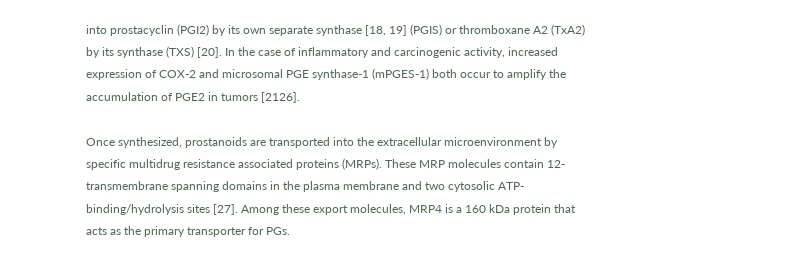into prostacyclin (PGI2) by its own separate synthase [18, 19] (PGIS) or thromboxane A2 (TxA2) by its synthase (TXS) [20]. In the case of inflammatory and carcinogenic activity, increased expression of COX-2 and microsomal PGE synthase-1 (mPGES-1) both occur to amplify the accumulation of PGE2 in tumors [2126].

Once synthesized, prostanoids are transported into the extracellular microenvironment by specific multidrug resistance associated proteins (MRPs). These MRP molecules contain 12-transmembrane spanning domains in the plasma membrane and two cytosolic ATP-binding/hydrolysis sites [27]. Among these export molecules, MRP4 is a 160 kDa protein that acts as the primary transporter for PGs.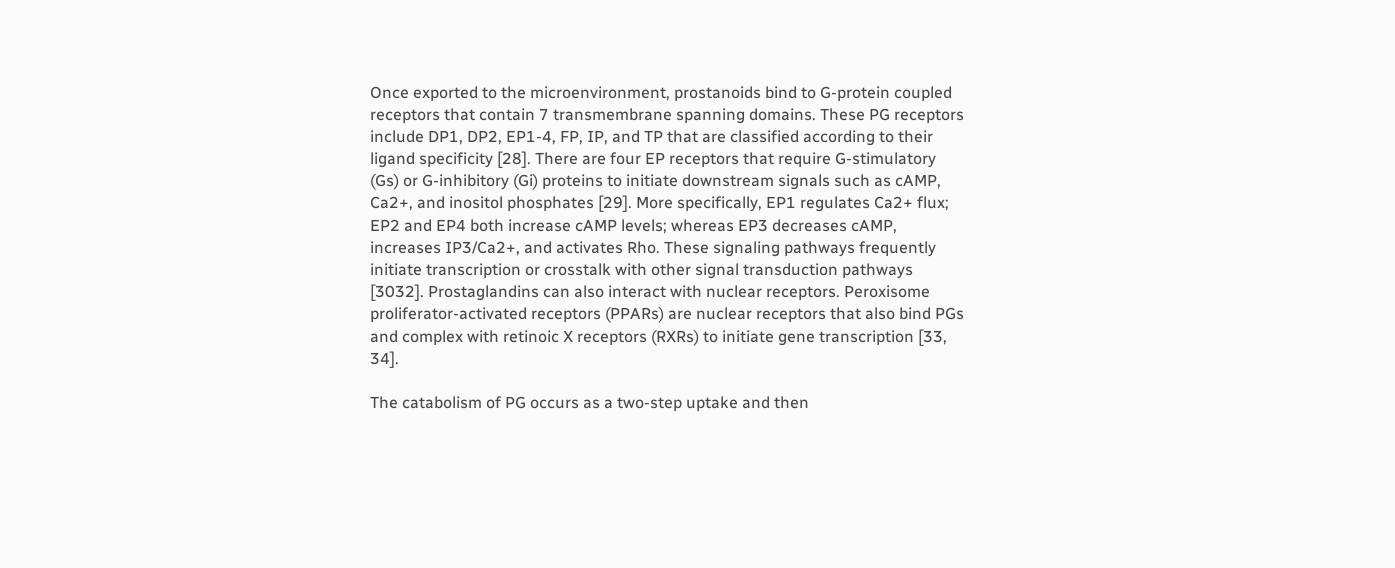Once exported to the microenvironment, prostanoids bind to G-protein coupled receptors that contain 7 transmembrane spanning domains. These PG receptors include DP1, DP2, EP1-4, FP, IP, and TP that are classified according to their ligand specificity [28]. There are four EP receptors that require G-stimulatory (Gs) or G-inhibitory (Gi) proteins to initiate downstream signals such as cAMP, Ca2+, and inositol phosphates [29]. More specifically, EP1 regulates Ca2+ flux; EP2 and EP4 both increase cAMP levels; whereas EP3 decreases cAMP, increases IP3/Ca2+, and activates Rho. These signaling pathways frequently initiate transcription or crosstalk with other signal transduction pathways [3032]. Prostaglandins can also interact with nuclear receptors. Peroxisome proliferator-activated receptors (PPARs) are nuclear receptors that also bind PGs and complex with retinoic X receptors (RXRs) to initiate gene transcription [33, 34].

The catabolism of PG occurs as a two-step uptake and then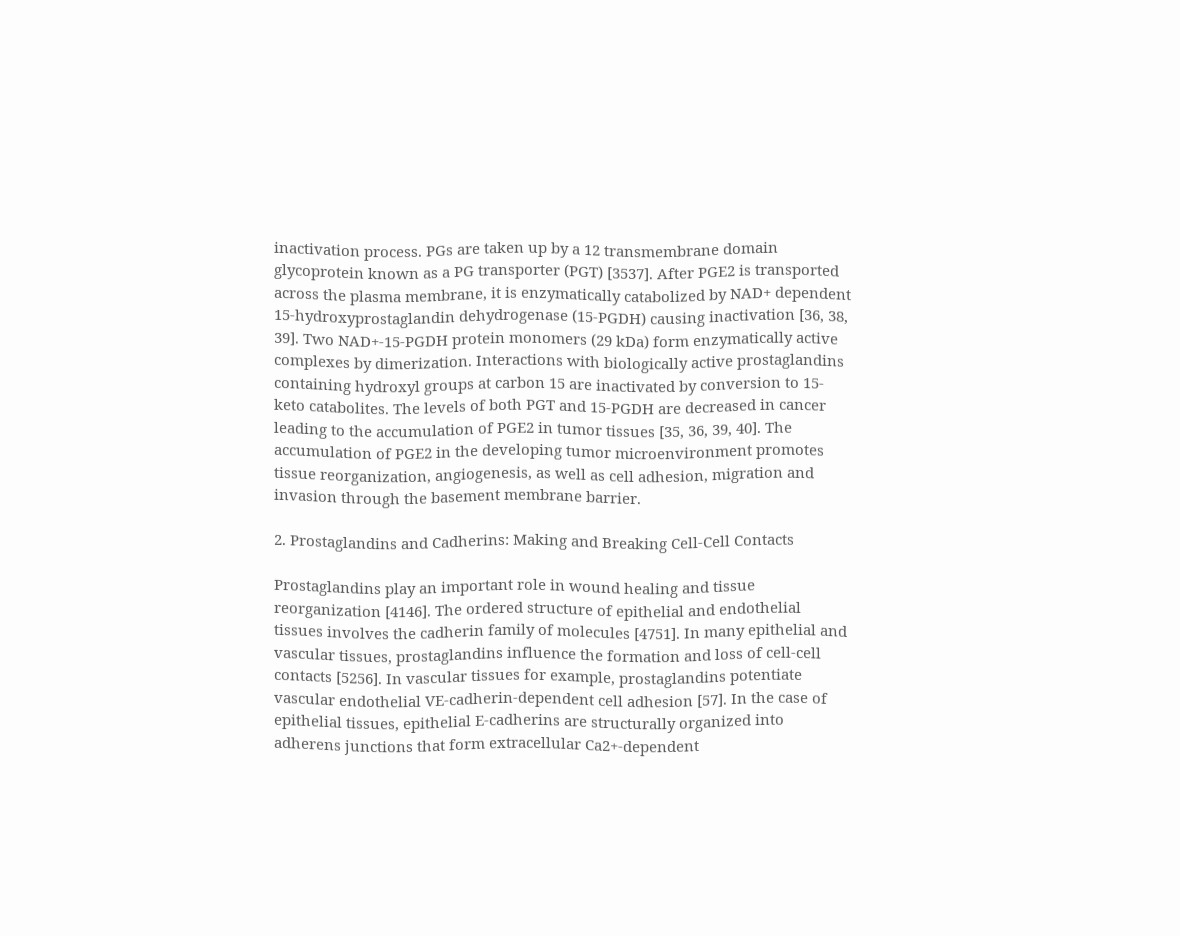inactivation process. PGs are taken up by a 12 transmembrane domain glycoprotein known as a PG transporter (PGT) [3537]. After PGE2 is transported across the plasma membrane, it is enzymatically catabolized by NAD+ dependent 15-hydroxyprostaglandin dehydrogenase (15-PGDH) causing inactivation [36, 38, 39]. Two NAD+-15-PGDH protein monomers (29 kDa) form enzymatically active complexes by dimerization. Interactions with biologically active prostaglandins containing hydroxyl groups at carbon 15 are inactivated by conversion to 15-keto catabolites. The levels of both PGT and 15-PGDH are decreased in cancer leading to the accumulation of PGE2 in tumor tissues [35, 36, 39, 40]. The accumulation of PGE2 in the developing tumor microenvironment promotes tissue reorganization, angiogenesis, as well as cell adhesion, migration and invasion through the basement membrane barrier.

2. Prostaglandins and Cadherins: Making and Breaking Cell-Cell Contacts

Prostaglandins play an important role in wound healing and tissue reorganization [4146]. The ordered structure of epithelial and endothelial tissues involves the cadherin family of molecules [4751]. In many epithelial and vascular tissues, prostaglandins influence the formation and loss of cell-cell contacts [5256]. In vascular tissues for example, prostaglandins potentiate vascular endothelial VE-cadherin-dependent cell adhesion [57]. In the case of epithelial tissues, epithelial E-cadherins are structurally organized into adherens junctions that form extracellular Ca2+-dependent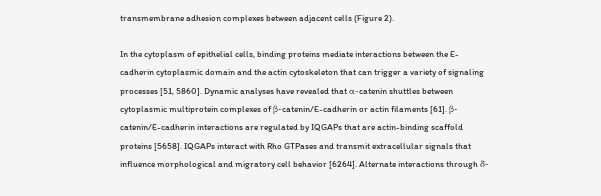transmembrane adhesion complexes between adjacent cells (Figure 2).

In the cytoplasm of epithelial cells, binding proteins mediate interactions between the E-cadherin cytoplasmic domain and the actin cytoskeleton that can trigger a variety of signaling processes [51, 5860]. Dynamic analyses have revealed that α-catenin shuttles between cytoplasmic multiprotein complexes of β-catenin/E-cadherin or actin filaments [61]. β-catenin/E-cadherin interactions are regulated by IQGAPs that are actin-binding scaffold proteins [5658]. IQGAPs interact with Rho GTPases and transmit extracellular signals that influence morphological and migratory cell behavior [6264]. Alternate interactions through δ-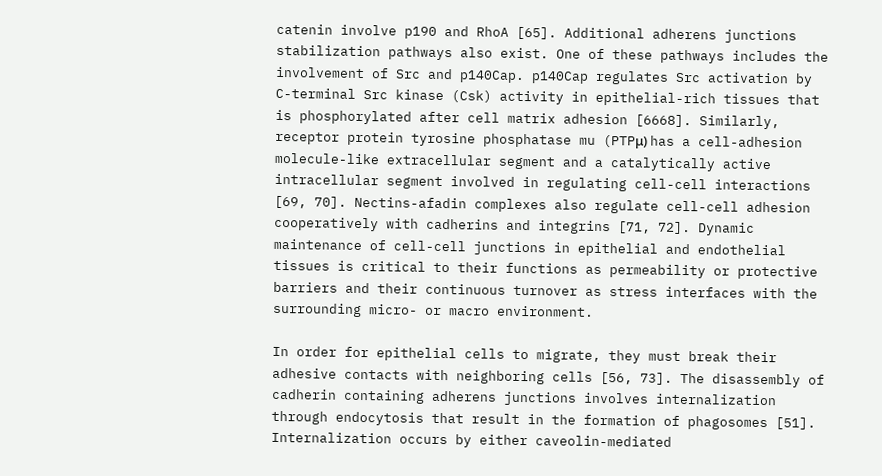catenin involve p190 and RhoA [65]. Additional adherens junctions stabilization pathways also exist. One of these pathways includes the involvement of Src and p140Cap. p140Cap regulates Src activation by C-terminal Src kinase (Csk) activity in epithelial-rich tissues that is phosphorylated after cell matrix adhesion [6668]. Similarly, receptor protein tyrosine phosphatase mu (PTPμ) has a cell-adhesion molecule-like extracellular segment and a catalytically active intracellular segment involved in regulating cell-cell interactions [69, 70]. Nectins-afadin complexes also regulate cell-cell adhesion cooperatively with cadherins and integrins [71, 72]. Dynamic maintenance of cell-cell junctions in epithelial and endothelial tissues is critical to their functions as permeability or protective barriers and their continuous turnover as stress interfaces with the surrounding micro- or macro environment.

In order for epithelial cells to migrate, they must break their adhesive contacts with neighboring cells [56, 73]. The disassembly of cadherin containing adherens junctions involves internalization through endocytosis that result in the formation of phagosomes [51]. Internalization occurs by either caveolin-mediated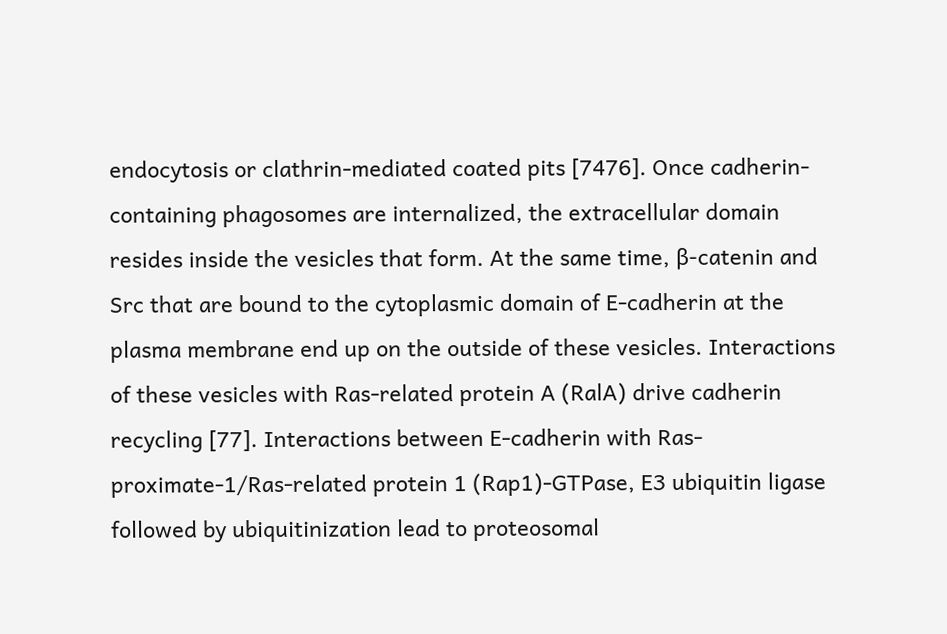endocytosis or clathrin-mediated coated pits [7476]. Once cadherin-containing phagosomes are internalized, the extracellular domain resides inside the vesicles that form. At the same time, β-catenin and Src that are bound to the cytoplasmic domain of E-cadherin at the plasma membrane end up on the outside of these vesicles. Interactions of these vesicles with Ras-related protein A (RalA) drive cadherin recycling [77]. Interactions between E-cadherin with Ras-proximate-1/Ras-related protein 1 (Rap1)-GTPase, E3 ubiquitin ligase followed by ubiquitinization lead to proteosomal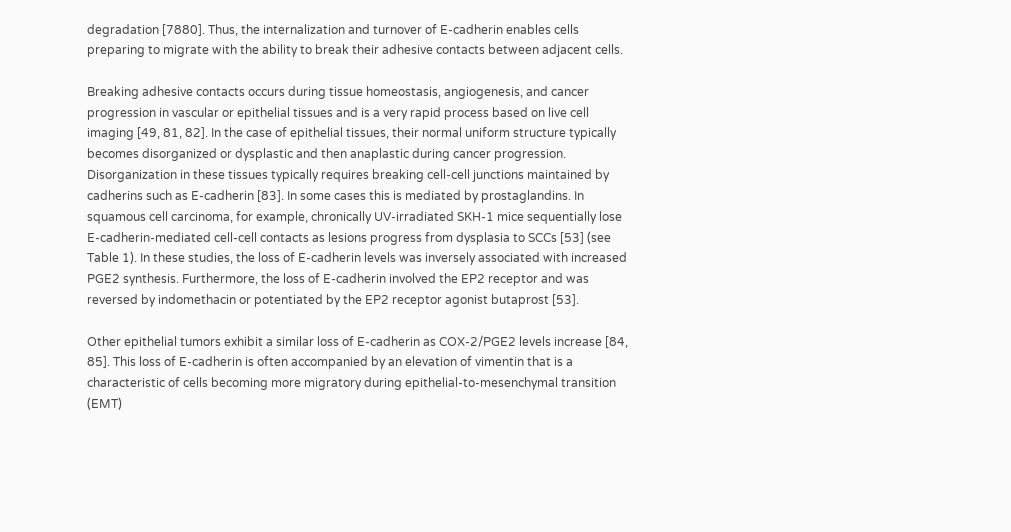degradation [7880]. Thus, the internalization and turnover of E-cadherin enables cells preparing to migrate with the ability to break their adhesive contacts between adjacent cells.

Breaking adhesive contacts occurs during tissue homeostasis, angiogenesis, and cancer progression in vascular or epithelial tissues and is a very rapid process based on live cell imaging [49, 81, 82]. In the case of epithelial tissues, their normal uniform structure typically becomes disorganized or dysplastic and then anaplastic during cancer progression. Disorganization in these tissues typically requires breaking cell-cell junctions maintained by cadherins such as E-cadherin [83]. In some cases this is mediated by prostaglandins. In squamous cell carcinoma, for example, chronically UV-irradiated SKH-1 mice sequentially lose E-cadherin-mediated cell-cell contacts as lesions progress from dysplasia to SCCs [53] (see Table 1). In these studies, the loss of E-cadherin levels was inversely associated with increased PGE2 synthesis. Furthermore, the loss of E-cadherin involved the EP2 receptor and was reversed by indomethacin or potentiated by the EP2 receptor agonist butaprost [53].

Other epithelial tumors exhibit a similar loss of E-cadherin as COX-2/PGE2 levels increase [84, 85]. This loss of E-cadherin is often accompanied by an elevation of vimentin that is a characteristic of cells becoming more migratory during epithelial-to-mesenchymal transition (EMT)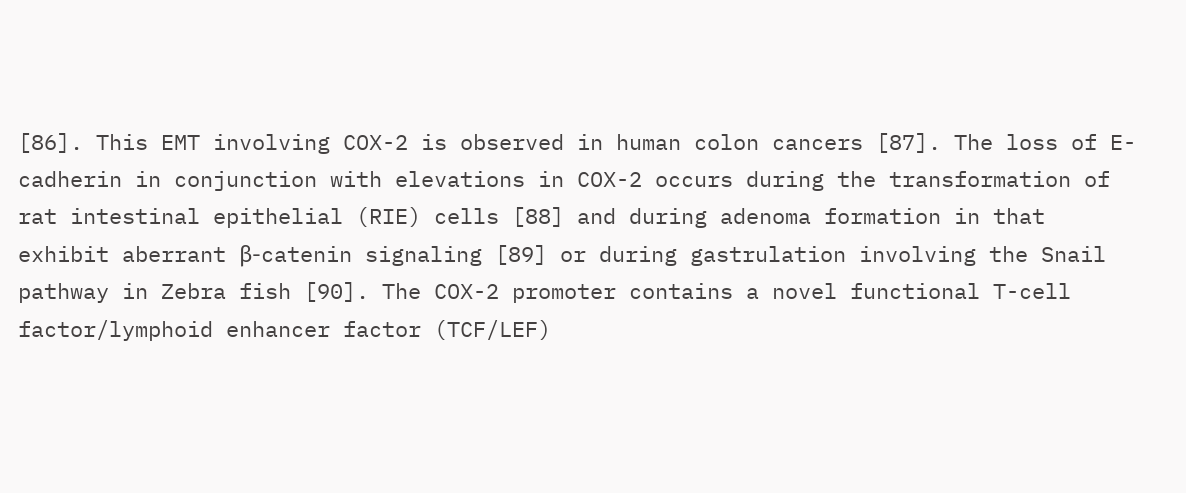[86]. This EMT involving COX-2 is observed in human colon cancers [87]. The loss of E-cadherin in conjunction with elevations in COX-2 occurs during the transformation of rat intestinal epithelial (RIE) cells [88] and during adenoma formation in that exhibit aberrant β-catenin signaling [89] or during gastrulation involving the Snail pathway in Zebra fish [90]. The COX-2 promoter contains a novel functional T-cell factor/lymphoid enhancer factor (TCF/LEF)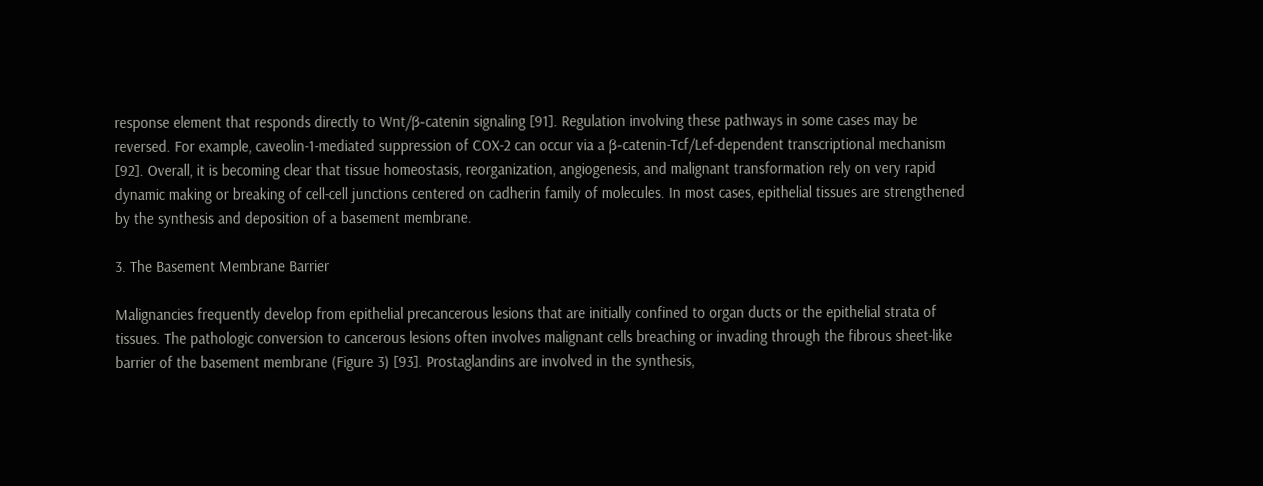response element that responds directly to Wnt/β-catenin signaling [91]. Regulation involving these pathways in some cases may be reversed. For example, caveolin-1-mediated suppression of COX-2 can occur via a β-catenin-Tcf/Lef-dependent transcriptional mechanism [92]. Overall, it is becoming clear that tissue homeostasis, reorganization, angiogenesis, and malignant transformation rely on very rapid dynamic making or breaking of cell-cell junctions centered on cadherin family of molecules. In most cases, epithelial tissues are strengthened by the synthesis and deposition of a basement membrane.

3. The Basement Membrane Barrier

Malignancies frequently develop from epithelial precancerous lesions that are initially confined to organ ducts or the epithelial strata of tissues. The pathologic conversion to cancerous lesions often involves malignant cells breaching or invading through the fibrous sheet-like barrier of the basement membrane (Figure 3) [93]. Prostaglandins are involved in the synthesis,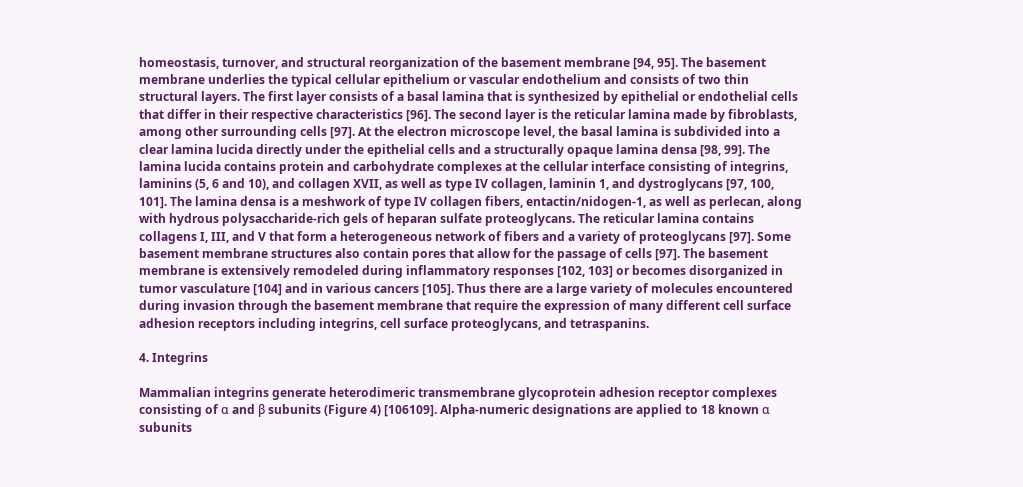homeostasis, turnover, and structural reorganization of the basement membrane [94, 95]. The basement membrane underlies the typical cellular epithelium or vascular endothelium and consists of two thin structural layers. The first layer consists of a basal lamina that is synthesized by epithelial or endothelial cells that differ in their respective characteristics [96]. The second layer is the reticular lamina made by fibroblasts, among other surrounding cells [97]. At the electron microscope level, the basal lamina is subdivided into a clear lamina lucida directly under the epithelial cells and a structurally opaque lamina densa [98, 99]. The lamina lucida contains protein and carbohydrate complexes at the cellular interface consisting of integrins, laminins (5, 6 and 10), and collagen XVII, as well as type IV collagen, laminin 1, and dystroglycans [97, 100, 101]. The lamina densa is a meshwork of type IV collagen fibers, entactin/nidogen-1, as well as perlecan, along with hydrous polysaccharide-rich gels of heparan sulfate proteoglycans. The reticular lamina contains collagens I, III, and V that form a heterogeneous network of fibers and a variety of proteoglycans [97]. Some basement membrane structures also contain pores that allow for the passage of cells [97]. The basement membrane is extensively remodeled during inflammatory responses [102, 103] or becomes disorganized in tumor vasculature [104] and in various cancers [105]. Thus there are a large variety of molecules encountered during invasion through the basement membrane that require the expression of many different cell surface adhesion receptors including integrins, cell surface proteoglycans, and tetraspanins.

4. Integrins

Mammalian integrins generate heterodimeric transmembrane glycoprotein adhesion receptor complexes consisting of α and β subunits (Figure 4) [106109]. Alpha-numeric designations are applied to 18 known α subunits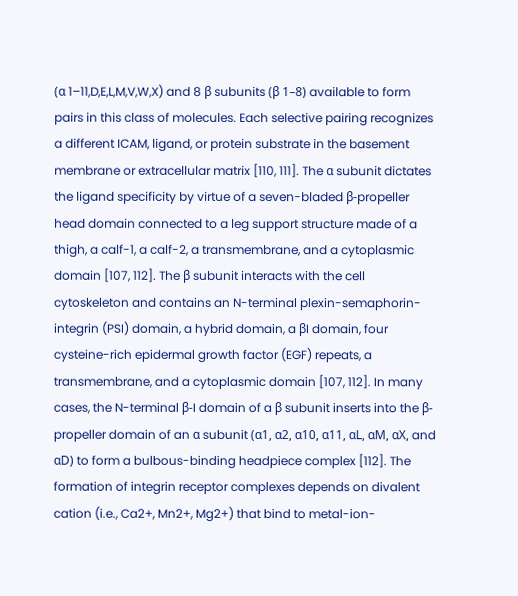(α 1–11,D,E,L,M,V,W,X) and 8 β subunits (β 1–8) available to form pairs in this class of molecules. Each selective pairing recognizes a different ICAM, ligand, or protein substrate in the basement membrane or extracellular matrix [110, 111]. The α subunit dictates the ligand specificity by virtue of a seven-bladed β-propeller head domain connected to a leg support structure made of a thigh, a calf-1, a calf-2, a transmembrane, and a cytoplasmic domain [107, 112]. The β subunit interacts with the cell cytoskeleton and contains an N-terminal plexin-semaphorin-integrin (PSI) domain, a hybrid domain, a βI domain, four cysteine-rich epidermal growth factor (EGF) repeats, a transmembrane, and a cytoplasmic domain [107, 112]. In many cases, the N-terminal β-I domain of a β subunit inserts into the β-propeller domain of an α subunit (α1, α2, α10, α11, αL, αM, αX, and αD) to form a bulbous-binding headpiece complex [112]. The formation of integrin receptor complexes depends on divalent cation (i.e., Ca2+, Mn2+, Mg2+) that bind to metal-ion-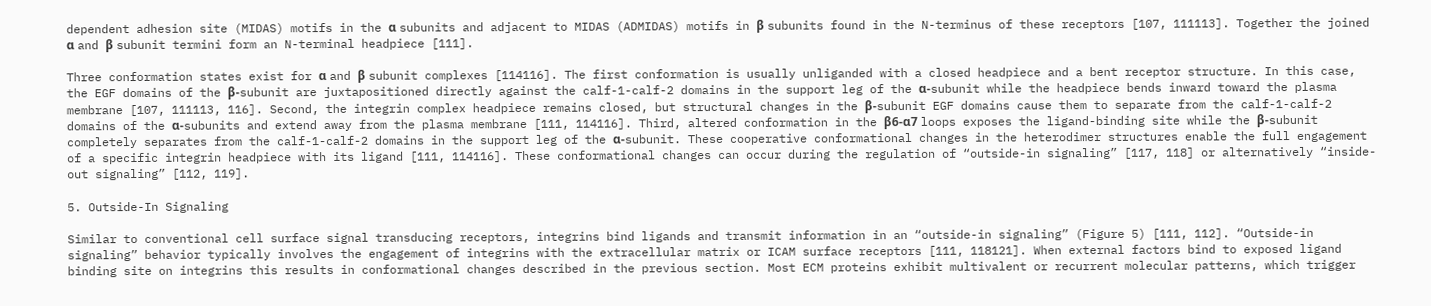dependent adhesion site (MIDAS) motifs in the α subunits and adjacent to MIDAS (ADMIDAS) motifs in β subunits found in the N-terminus of these receptors [107, 111113]. Together the joined α and β subunit termini form an N-terminal headpiece [111].

Three conformation states exist for α and β subunit complexes [114116]. The first conformation is usually unliganded with a closed headpiece and a bent receptor structure. In this case, the EGF domains of the β-subunit are juxtapositioned directly against the calf-1-calf-2 domains in the support leg of the α-subunit while the headpiece bends inward toward the plasma membrane [107, 111113, 116]. Second, the integrin complex headpiece remains closed, but structural changes in the β-subunit EGF domains cause them to separate from the calf-1-calf-2 domains of the α-subunits and extend away from the plasma membrane [111, 114116]. Third, altered conformation in the β6-α7 loops exposes the ligand-binding site while the β-subunit completely separates from the calf-1-calf-2 domains in the support leg of the α-subunit. These cooperative conformational changes in the heterodimer structures enable the full engagement of a specific integrin headpiece with its ligand [111, 114116]. These conformational changes can occur during the regulation of “outside-in signaling” [117, 118] or alternatively “inside-out signaling” [112, 119].

5. Outside-In Signaling

Similar to conventional cell surface signal transducing receptors, integrins bind ligands and transmit information in an “outside-in signaling” (Figure 5) [111, 112]. “Outside-in signaling” behavior typically involves the engagement of integrins with the extracellular matrix or ICAM surface receptors [111, 118121]. When external factors bind to exposed ligand binding site on integrins this results in conformational changes described in the previous section. Most ECM proteins exhibit multivalent or recurrent molecular patterns, which trigger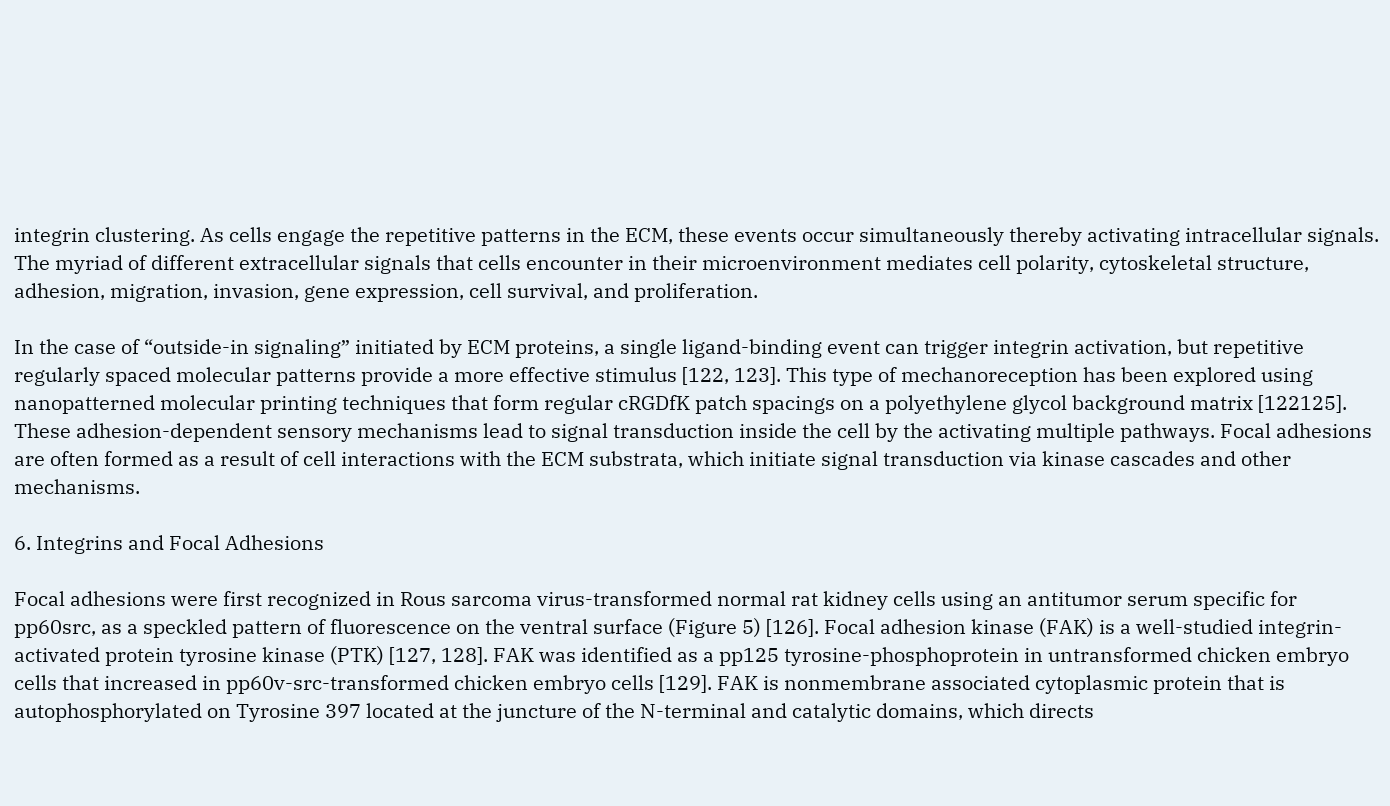integrin clustering. As cells engage the repetitive patterns in the ECM, these events occur simultaneously thereby activating intracellular signals. The myriad of different extracellular signals that cells encounter in their microenvironment mediates cell polarity, cytoskeletal structure, adhesion, migration, invasion, gene expression, cell survival, and proliferation.

In the case of “outside-in signaling” initiated by ECM proteins, a single ligand-binding event can trigger integrin activation, but repetitive regularly spaced molecular patterns provide a more effective stimulus [122, 123]. This type of mechanoreception has been explored using nanopatterned molecular printing techniques that form regular cRGDfK patch spacings on a polyethylene glycol background matrix [122125]. These adhesion-dependent sensory mechanisms lead to signal transduction inside the cell by the activating multiple pathways. Focal adhesions are often formed as a result of cell interactions with the ECM substrata, which initiate signal transduction via kinase cascades and other mechanisms.

6. Integrins and Focal Adhesions

Focal adhesions were first recognized in Rous sarcoma virus-transformed normal rat kidney cells using an antitumor serum specific for pp60src, as a speckled pattern of fluorescence on the ventral surface (Figure 5) [126]. Focal adhesion kinase (FAK) is a well-studied integrin-activated protein tyrosine kinase (PTK) [127, 128]. FAK was identified as a pp125 tyrosine-phosphoprotein in untransformed chicken embryo cells that increased in pp60v-src-transformed chicken embryo cells [129]. FAK is nonmembrane associated cytoplasmic protein that is autophosphorylated on Tyrosine 397 located at the juncture of the N-terminal and catalytic domains, which directs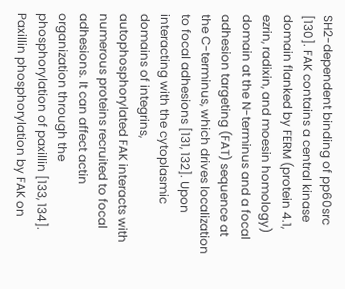SH2-dependent binding of pp60src [130]. FAK contains a central kinase domain flanked by FERM (protein 4.1, ezrin, radixin, and moesin homology) domain at the N-terminus and a focal adhesion targeting (FAT) sequence at the C-terminus, which drives localization to focal adhesions [131, 132]. Upon interacting with the cytoplasmic domains of integrins, autophosphorylated FAK interacts with numerous proteins recruited to focal adhesions. It can affect actin organization through the phosphorylation of paxillin [133, 134]. Paxillin phosphorylation by FAK on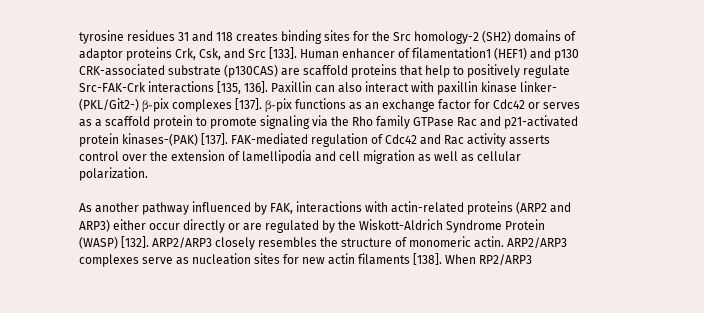tyrosine residues 31 and 118 creates binding sites for the Src homology-2 (SH2) domains of adaptor proteins Crk, Csk, and Src [133]. Human enhancer of filamentation1 (HEF1) and p130 CRK-associated substrate (p130CAS) are scaffold proteins that help to positively regulate Src-FAK-Crk interactions [135, 136]. Paxillin can also interact with paxillin kinase linker- (PKL/Git2-) β-pix complexes [137]. β-pix functions as an exchange factor for Cdc42 or serves as a scaffold protein to promote signaling via the Rho family GTPase Rac and p21-activated protein kinases-(PAK) [137]. FAK-mediated regulation of Cdc42 and Rac activity asserts control over the extension of lamellipodia and cell migration as well as cellular polarization.

As another pathway influenced by FAK, interactions with actin-related proteins (ARP2 and ARP3) either occur directly or are regulated by the Wiskott-Aldrich Syndrome Protein (WASP) [132]. ARP2/ARP3 closely resembles the structure of monomeric actin. ARP2/ARP3 complexes serve as nucleation sites for new actin filaments [138]. When RP2/ARP3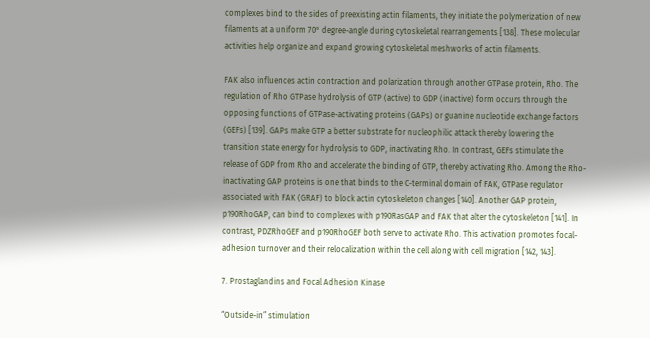complexes bind to the sides of preexisting actin filaments, they initiate the polymerization of new filaments at a uniform 70° degree-angle during cytoskeletal rearrangements [138]. These molecular activities help organize and expand growing cytoskeletal meshworks of actin filaments.

FAK also influences actin contraction and polarization through another GTPase protein, Rho. The regulation of Rho GTPase hydrolysis of GTP (active) to GDP (inactive) form occurs through the opposing functions of GTPase-activating proteins (GAPs) or guanine nucleotide exchange factors (GEFs) [139]. GAPs make GTP a better substrate for nucleophilic attack thereby lowering the transition state energy for hydrolysis to GDP, inactivating Rho. In contrast, GEFs stimulate the release of GDP from Rho and accelerate the binding of GTP, thereby activating Rho. Among the Rho-inactivating GAP proteins is one that binds to the C-terminal domain of FAK, GTPase regulator associated with FAK (GRAF) to block actin cytoskeleton changes [140]. Another GAP protein, p190RhoGAP, can bind to complexes with p190RasGAP and FAK that alter the cytoskeleton [141]. In contrast, PDZRhoGEF and p190RhoGEF both serve to activate Rho. This activation promotes focal-adhesion turnover and their relocalization within the cell along with cell migration [142, 143].

7. Prostaglandins and Focal Adhesion Kinase

“Outside-in” stimulation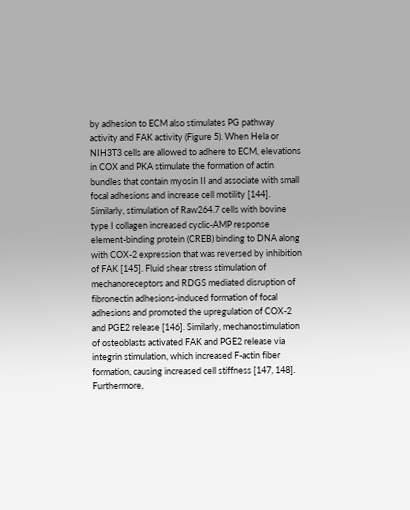by adhesion to ECM also stimulates PG pathway activity and FAK activity (Figure 5). When Hela or NIH3T3 cells are allowed to adhere to ECM, elevations in COX and PKA stimulate the formation of actin bundles that contain myosin II and associate with small focal adhesions and increase cell motility [144]. Similarly, stimulation of Raw264.7 cells with bovine type I collagen increased cyclic-AMP response element-binding protein (CREB) binding to DNA along with COX-2 expression that was reversed by inhibition of FAK [145]. Fluid shear stress stimulation of mechanoreceptors and RDGS mediated disruption of fibronectin adhesions-induced formation of focal adhesions and promoted the upregulation of COX-2 and PGE2 release [146]. Similarly, mechanostimulation of osteoblasts activated FAK and PGE2 release via integrin stimulation, which increased F-actin fiber formation, causing increased cell stiffness [147, 148]. Furthermore,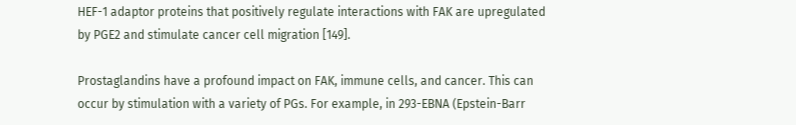HEF-1 adaptor proteins that positively regulate interactions with FAK are upregulated by PGE2 and stimulate cancer cell migration [149].

Prostaglandins have a profound impact on FAK, immune cells, and cancer. This can occur by stimulation with a variety of PGs. For example, in 293-EBNA (Epstein-Barr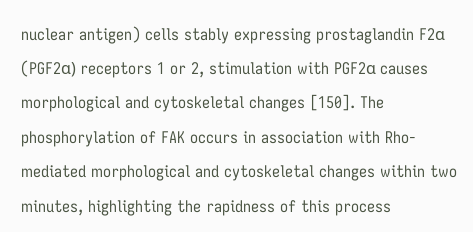nuclear antigen) cells stably expressing prostaglandin F2α (PGF2α) receptors 1 or 2, stimulation with PGF2α causes morphological and cytoskeletal changes [150]. The phosphorylation of FAK occurs in association with Rho-mediated morphological and cytoskeletal changes within two minutes, highlighting the rapidness of this process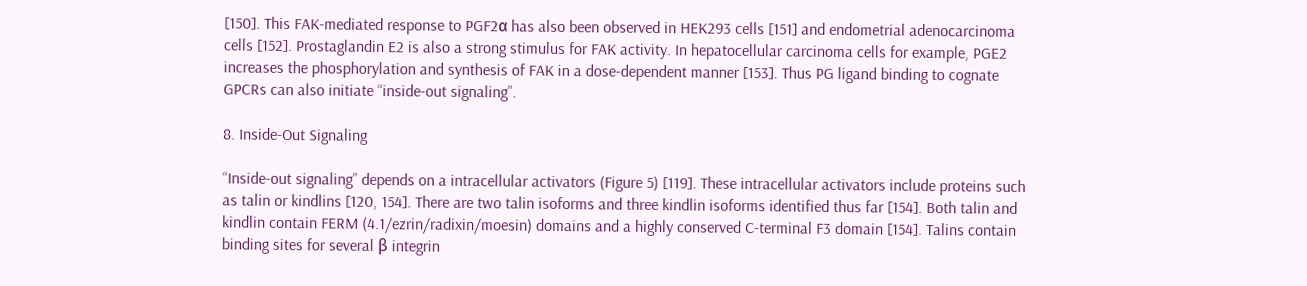[150]. This FAK-mediated response to PGF2α has also been observed in HEK293 cells [151] and endometrial adenocarcinoma cells [152]. Prostaglandin E2 is also a strong stimulus for FAK activity. In hepatocellular carcinoma cells for example, PGE2 increases the phosphorylation and synthesis of FAK in a dose-dependent manner [153]. Thus PG ligand binding to cognate GPCRs can also initiate “inside-out signaling”.

8. Inside-Out Signaling

“Inside-out signaling” depends on a intracellular activators (Figure 5) [119]. These intracellular activators include proteins such as talin or kindlins [120, 154]. There are two talin isoforms and three kindlin isoforms identified thus far [154]. Both talin and kindlin contain FERM (4.1/ezrin/radixin/moesin) domains and a highly conserved C-terminal F3 domain [154]. Talins contain binding sites for several β integrin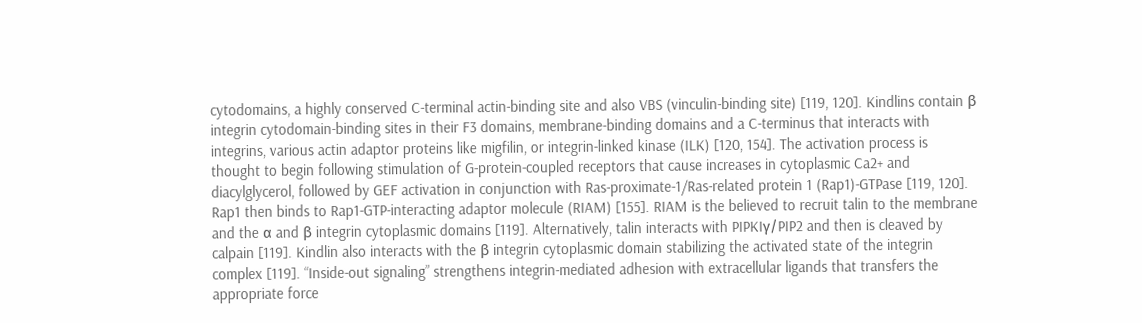cytodomains, a highly conserved C-terminal actin-binding site and also VBS (vinculin-binding site) [119, 120]. Kindlins contain β integrin cytodomain-binding sites in their F3 domains, membrane-binding domains and a C-terminus that interacts with integrins, various actin adaptor proteins like migfilin, or integrin-linked kinase (ILK) [120, 154]. The activation process is thought to begin following stimulation of G-protein-coupled receptors that cause increases in cytoplasmic Ca2+ and diacylglycerol, followed by GEF activation in conjunction with Ras-proximate-1/Ras-related protein 1 (Rap1)-GTPase [119, 120]. Rap1 then binds to Rap1-GTP-interacting adaptor molecule (RIAM) [155]. RIAM is the believed to recruit talin to the membrane and the α and β integrin cytoplasmic domains [119]. Alternatively, talin interacts with PIPKIγ/PIP2 and then is cleaved by calpain [119]. Kindlin also interacts with the β integrin cytoplasmic domain stabilizing the activated state of the integrin complex [119]. “Inside-out signaling” strengthens integrin-mediated adhesion with extracellular ligands that transfers the appropriate force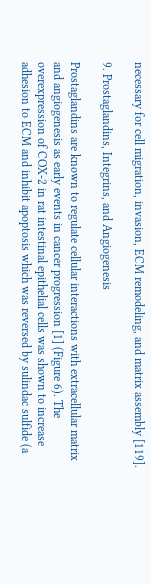necessary for cell migration, invasion, ECM remodeling, and matrix assembly [119].

9. Prostaglandins, Integrins, and Angiogenesis

Prostaglandins are known to regulate cellular interactions with extracellular matrix and angiogenesis as early events in cancer progression [1] (Figure 6). The overexpression of COX-2 in rat intestinal epithelial cells was shown to increase adhesion to ECM and inhibit apoptosis which was reversed by sulindac sulfide (a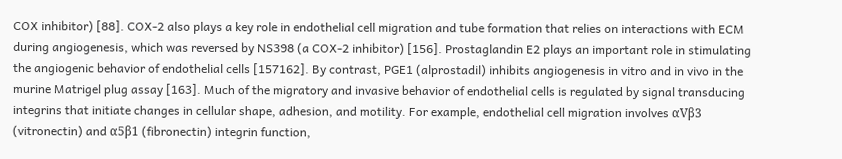COX inhibitor) [88]. COX-2 also plays a key role in endothelial cell migration and tube formation that relies on interactions with ECM during angiogenesis, which was reversed by NS398 (a COX-2 inhibitor) [156]. Prostaglandin E2 plays an important role in stimulating the angiogenic behavior of endothelial cells [157162]. By contrast, PGE1 (alprostadil) inhibits angiogenesis in vitro and in vivo in the murine Matrigel plug assay [163]. Much of the migratory and invasive behavior of endothelial cells is regulated by signal transducing integrins that initiate changes in cellular shape, adhesion, and motility. For example, endothelial cell migration involves αVβ3 (vitronectin) and α5β1 (fibronectin) integrin function,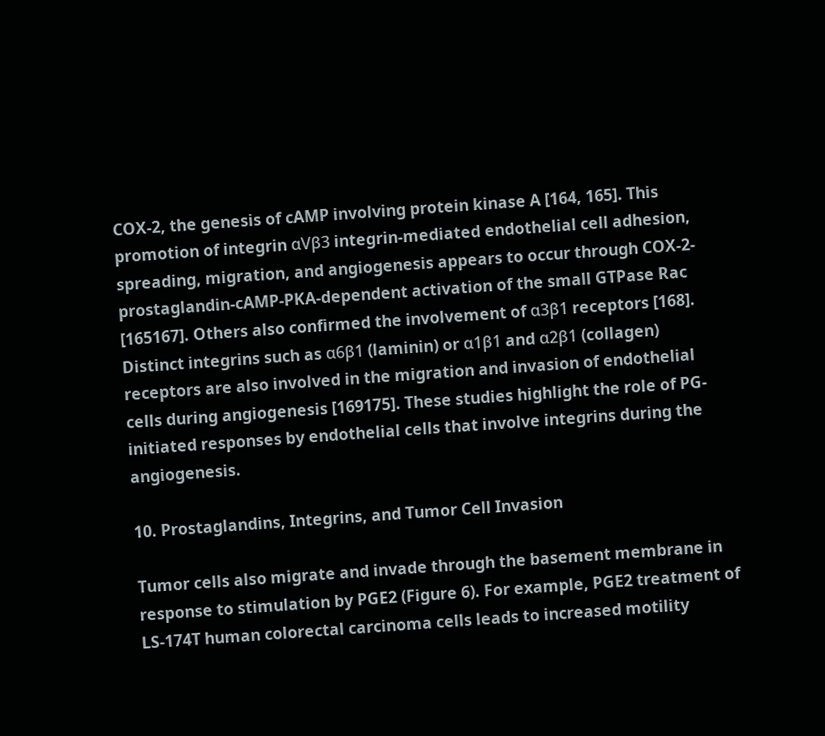COX-2, the genesis of cAMP involving protein kinase A [164, 165]. This promotion of integrin αVβ3 integrin-mediated endothelial cell adhesion, spreading, migration, and angiogenesis appears to occur through COX-2-prostaglandin-cAMP-PKA-dependent activation of the small GTPase Rac [165167]. Others also confirmed the involvement of α3β1 receptors [168]. Distinct integrins such as α6β1 (laminin) or α1β1 and α2β1 (collagen) receptors are also involved in the migration and invasion of endothelial cells during angiogenesis [169175]. These studies highlight the role of PG-initiated responses by endothelial cells that involve integrins during the angiogenesis.

10. Prostaglandins, Integrins, and Tumor Cell Invasion

Tumor cells also migrate and invade through the basement membrane in response to stimulation by PGE2 (Figure 6). For example, PGE2 treatment of LS-174T human colorectal carcinoma cells leads to increased motility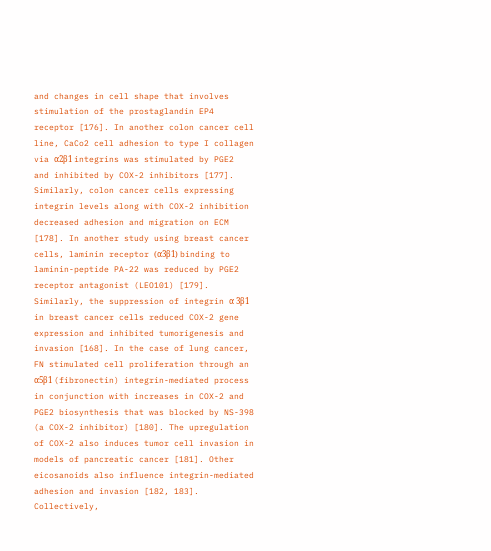and changes in cell shape that involves stimulation of the prostaglandin EP4 receptor [176]. In another colon cancer cell line, CaCo2 cell adhesion to type I collagen via α2β1 integrins was stimulated by PGE2 and inhibited by COX-2 inhibitors [177]. Similarly, colon cancer cells expressing integrin levels along with COX-2 inhibition decreased adhesion and migration on ECM [178]. In another study using breast cancer cells, laminin receptor (α3β1) binding to laminin-peptide PA-22 was reduced by PGE2 receptor antagonist (LEO101) [179]. Similarly, the suppression of integrin α 3β1 in breast cancer cells reduced COX-2 gene expression and inhibited tumorigenesis and invasion [168]. In the case of lung cancer, FN stimulated cell proliferation through an α5β1 (fibronectin) integrin-mediated process in conjunction with increases in COX-2 and PGE2 biosynthesis that was blocked by NS-398 (a COX-2 inhibitor) [180]. The upregulation of COX-2 also induces tumor cell invasion in models of pancreatic cancer [181]. Other eicosanoids also influence integrin-mediated adhesion and invasion [182, 183]. Collectively,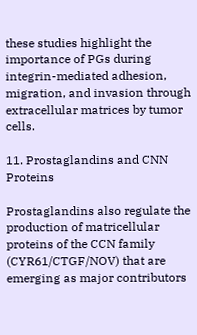these studies highlight the importance of PGs during integrin-mediated adhesion, migration, and invasion through extracellular matrices by tumor cells.

11. Prostaglandins and CNN Proteins

Prostaglandins also regulate the production of matricellular proteins of the CCN family (CYR61/CTGF/NOV) that are emerging as major contributors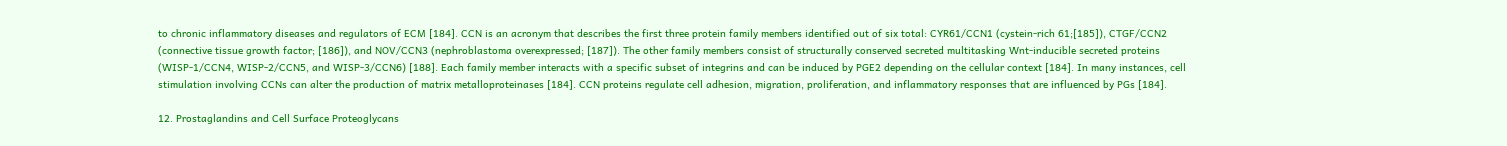to chronic inflammatory diseases and regulators of ECM [184]. CCN is an acronym that describes the first three protein family members identified out of six total: CYR61/CCN1 (cystein-rich 61;[185]), CTGF/CCN2 (connective tissue growth factor; [186]), and NOV/CCN3 (nephroblastoma overexpressed; [187]). The other family members consist of structurally conserved secreted multitasking Wnt-inducible secreted proteins (WISP-1/CCN4, WISP-2/CCN5, and WISP-3/CCN6) [188]. Each family member interacts with a specific subset of integrins and can be induced by PGE2 depending on the cellular context [184]. In many instances, cell stimulation involving CCNs can alter the production of matrix metalloproteinases [184]. CCN proteins regulate cell adhesion, migration, proliferation, and inflammatory responses that are influenced by PGs [184].

12. Prostaglandins and Cell Surface Proteoglycans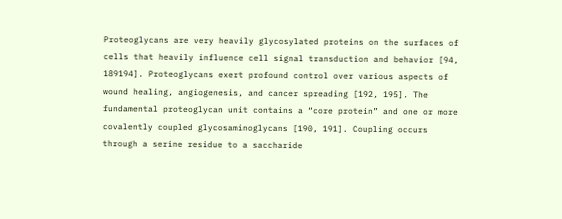Proteoglycans are very heavily glycosylated proteins on the surfaces of cells that heavily influence cell signal transduction and behavior [94, 189194]. Proteoglycans exert profound control over various aspects of wound healing, angiogenesis, and cancer spreading [192, 195]. The fundamental proteoglycan unit contains a “core protein” and one or more covalently coupled glycosaminoglycans [190, 191]. Coupling occurs through a serine residue to a saccharide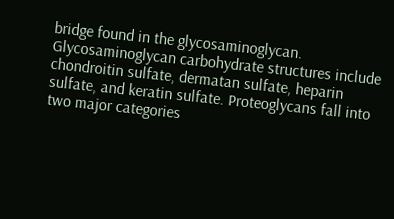bridge found in the glycosaminoglycan. Glycosaminoglycan carbohydrate structures include chondroitin sulfate, dermatan sulfate, heparin sulfate, and keratin sulfate. Proteoglycans fall into two major categories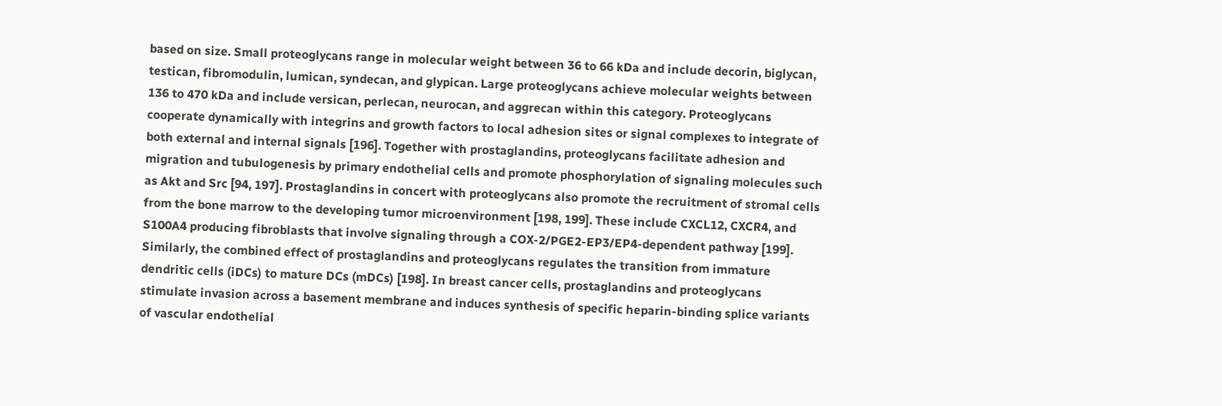based on size. Small proteoglycans range in molecular weight between 36 to 66 kDa and include decorin, biglycan, testican, fibromodulin, lumican, syndecan, and glypican. Large proteoglycans achieve molecular weights between 136 to 470 kDa and include versican, perlecan, neurocan, and aggrecan within this category. Proteoglycans cooperate dynamically with integrins and growth factors to local adhesion sites or signal complexes to integrate of both external and internal signals [196]. Together with prostaglandins, proteoglycans facilitate adhesion and migration and tubulogenesis by primary endothelial cells and promote phosphorylation of signaling molecules such as Akt and Src [94, 197]. Prostaglandins in concert with proteoglycans also promote the recruitment of stromal cells from the bone marrow to the developing tumor microenvironment [198, 199]. These include CXCL12, CXCR4, and S100A4 producing fibroblasts that involve signaling through a COX-2/PGE2-EP3/EP4-dependent pathway [199]. Similarly, the combined effect of prostaglandins and proteoglycans regulates the transition from immature dendritic cells (iDCs) to mature DCs (mDCs) [198]. In breast cancer cells, prostaglandins and proteoglycans stimulate invasion across a basement membrane and induces synthesis of specific heparin-binding splice variants of vascular endothelial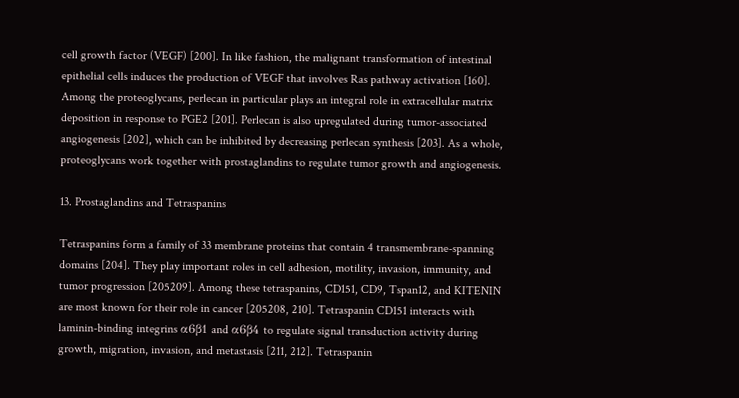cell growth factor (VEGF) [200]. In like fashion, the malignant transformation of intestinal epithelial cells induces the production of VEGF that involves Ras pathway activation [160]. Among the proteoglycans, perlecan in particular plays an integral role in extracellular matrix deposition in response to PGE2 [201]. Perlecan is also upregulated during tumor-associated angiogenesis [202], which can be inhibited by decreasing perlecan synthesis [203]. As a whole, proteoglycans work together with prostaglandins to regulate tumor growth and angiogenesis.

13. Prostaglandins and Tetraspanins

Tetraspanins form a family of 33 membrane proteins that contain 4 transmembrane-spanning domains [204]. They play important roles in cell adhesion, motility, invasion, immunity, and tumor progression [205209]. Among these tetraspanins, CD151, CD9, Tspan12, and KITENIN are most known for their role in cancer [205208, 210]. Tetraspanin CD151 interacts with laminin-binding integrins α6β1 and α6β4 to regulate signal transduction activity during growth, migration, invasion, and metastasis [211, 212]. Tetraspanin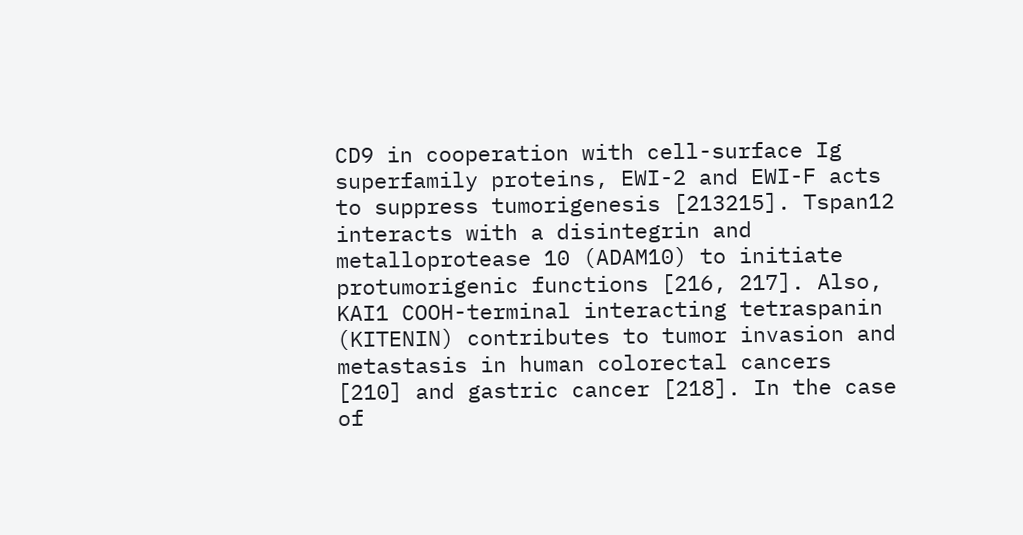CD9 in cooperation with cell-surface Ig superfamily proteins, EWI-2 and EWI-F acts to suppress tumorigenesis [213215]. Tspan12 interacts with a disintegrin and metalloprotease 10 (ADAM10) to initiate protumorigenic functions [216, 217]. Also, KAI1 COOH-terminal interacting tetraspanin (KITENIN) contributes to tumor invasion and metastasis in human colorectal cancers [210] and gastric cancer [218]. In the case of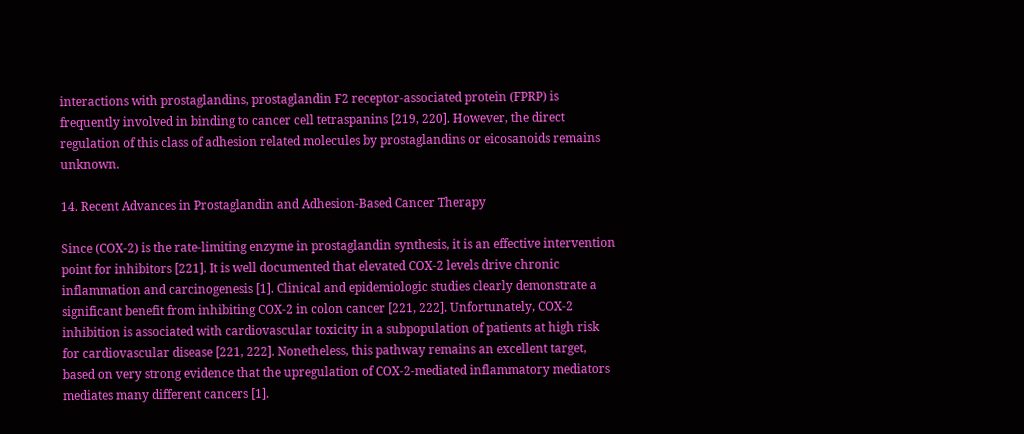interactions with prostaglandins, prostaglandin F2 receptor-associated protein (FPRP) is frequently involved in binding to cancer cell tetraspanins [219, 220]. However, the direct regulation of this class of adhesion related molecules by prostaglandins or eicosanoids remains unknown.

14. Recent Advances in Prostaglandin and Adhesion-Based Cancer Therapy

Since (COX-2) is the rate-limiting enzyme in prostaglandin synthesis, it is an effective intervention point for inhibitors [221]. It is well documented that elevated COX-2 levels drive chronic inflammation and carcinogenesis [1]. Clinical and epidemiologic studies clearly demonstrate a significant benefit from inhibiting COX-2 in colon cancer [221, 222]. Unfortunately, COX-2 inhibition is associated with cardiovascular toxicity in a subpopulation of patients at high risk for cardiovascular disease [221, 222]. Nonetheless, this pathway remains an excellent target, based on very strong evidence that the upregulation of COX-2-mediated inflammatory mediators mediates many different cancers [1].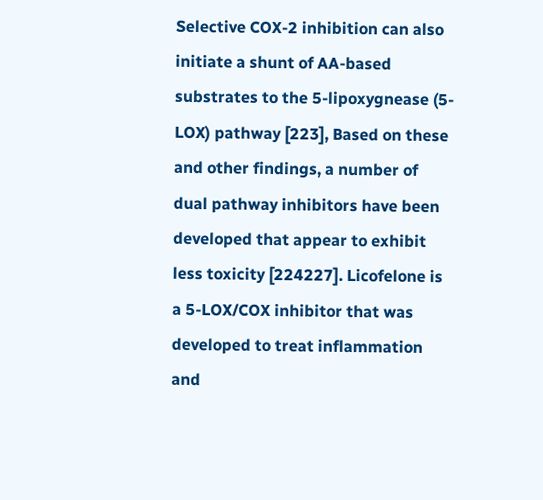Selective COX-2 inhibition can also initiate a shunt of AA-based substrates to the 5-lipoxygnease (5-LOX) pathway [223], Based on these and other findings, a number of dual pathway inhibitors have been developed that appear to exhibit less toxicity [224227]. Licofelone is a 5-LOX/COX inhibitor that was developed to treat inflammation and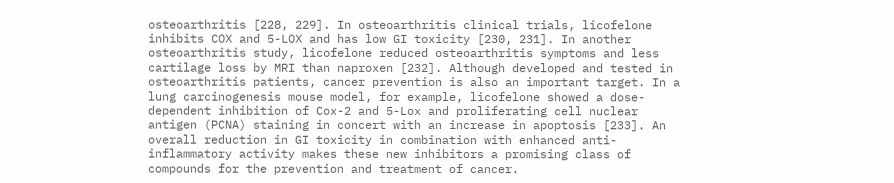osteoarthritis [228, 229]. In osteoarthritis clinical trials, licofelone inhibits COX and 5-LOX and has low GI toxicity [230, 231]. In another osteoarthritis study, licofelone reduced osteoarthritis symptoms and less cartilage loss by MRI than naproxen [232]. Although developed and tested in osteoarthritis patients, cancer prevention is also an important target. In a lung carcinogenesis mouse model, for example, licofelone showed a dose-dependent inhibition of Cox-2 and 5-Lox and proliferating cell nuclear antigen (PCNA) staining in concert with an increase in apoptosis [233]. An overall reduction in GI toxicity in combination with enhanced anti-inflammatory activity makes these new inhibitors a promising class of compounds for the prevention and treatment of cancer.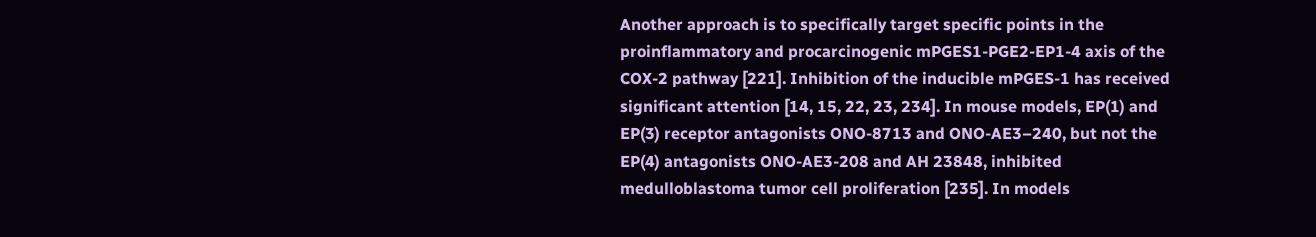Another approach is to specifically target specific points in the proinflammatory and procarcinogenic mPGES1-PGE2-EP1-4 axis of the COX-2 pathway [221]. Inhibition of the inducible mPGES-1 has received significant attention [14, 15, 22, 23, 234]. In mouse models, EP(1) and EP(3) receptor antagonists ONO-8713 and ONO-AE3–240, but not the EP(4) antagonists ONO-AE3-208 and AH 23848, inhibited medulloblastoma tumor cell proliferation [235]. In models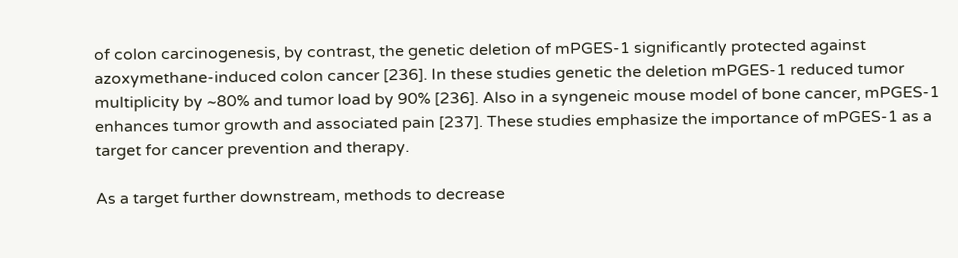of colon carcinogenesis, by contrast, the genetic deletion of mPGES-1 significantly protected against azoxymethane-induced colon cancer [236]. In these studies genetic the deletion mPGES-1 reduced tumor multiplicity by ~80% and tumor load by 90% [236]. Also in a syngeneic mouse model of bone cancer, mPGES-1 enhances tumor growth and associated pain [237]. These studies emphasize the importance of mPGES-1 as a target for cancer prevention and therapy.

As a target further downstream, methods to decrease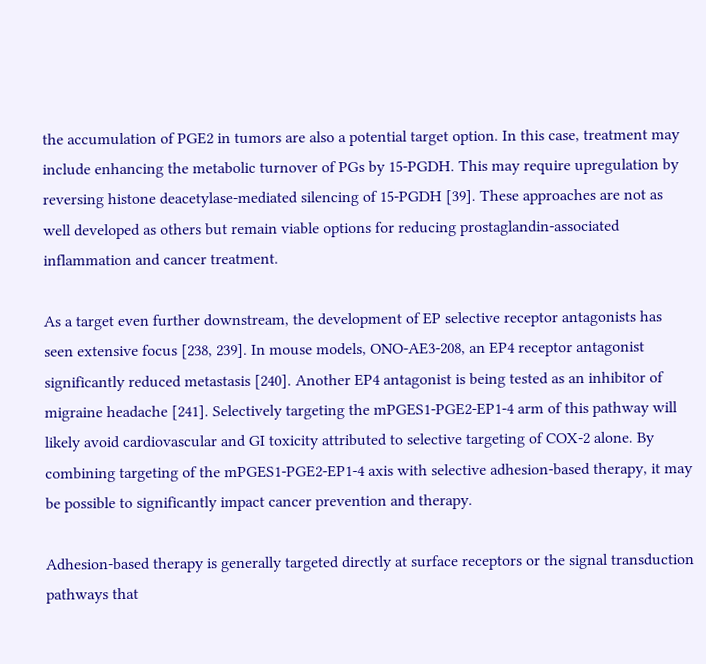the accumulation of PGE2 in tumors are also a potential target option. In this case, treatment may include enhancing the metabolic turnover of PGs by 15-PGDH. This may require upregulation by reversing histone deacetylase-mediated silencing of 15-PGDH [39]. These approaches are not as well developed as others but remain viable options for reducing prostaglandin-associated inflammation and cancer treatment.

As a target even further downstream, the development of EP selective receptor antagonists has seen extensive focus [238, 239]. In mouse models, ONO-AE3-208, an EP4 receptor antagonist significantly reduced metastasis [240]. Another EP4 antagonist is being tested as an inhibitor of migraine headache [241]. Selectively targeting the mPGES1-PGE2-EP1-4 arm of this pathway will likely avoid cardiovascular and GI toxicity attributed to selective targeting of COX-2 alone. By combining targeting of the mPGES1-PGE2-EP1-4 axis with selective adhesion-based therapy, it may be possible to significantly impact cancer prevention and therapy.

Adhesion-based therapy is generally targeted directly at surface receptors or the signal transduction pathways that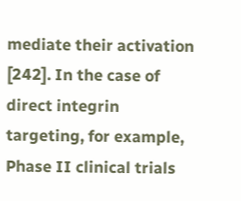mediate their activation [242]. In the case of direct integrin targeting, for example, Phase II clinical trials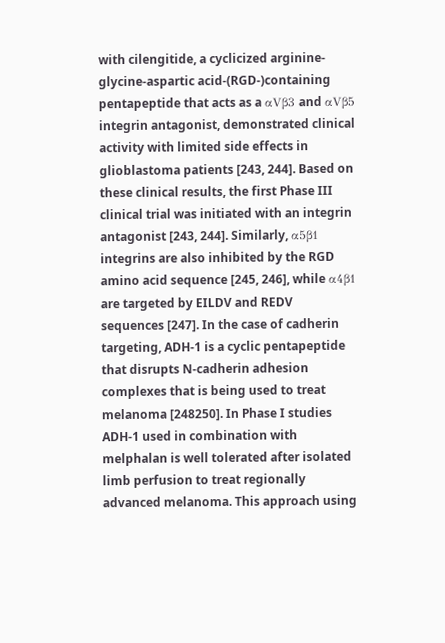with cilengitide, a cyclicized arginine-glycine-aspartic acid-(RGD-)containing pentapeptide that acts as a αVβ3 and αVβ5 integrin antagonist, demonstrated clinical activity with limited side effects in glioblastoma patients [243, 244]. Based on these clinical results, the first Phase III clinical trial was initiated with an integrin antagonist [243, 244]. Similarly, α5β1 integrins are also inhibited by the RGD amino acid sequence [245, 246], while α4β1 are targeted by EILDV and REDV sequences [247]. In the case of cadherin targeting, ADH-1 is a cyclic pentapeptide that disrupts N-cadherin adhesion complexes that is being used to treat melanoma [248250]. In Phase I studies ADH-1 used in combination with melphalan is well tolerated after isolated limb perfusion to treat regionally advanced melanoma. This approach using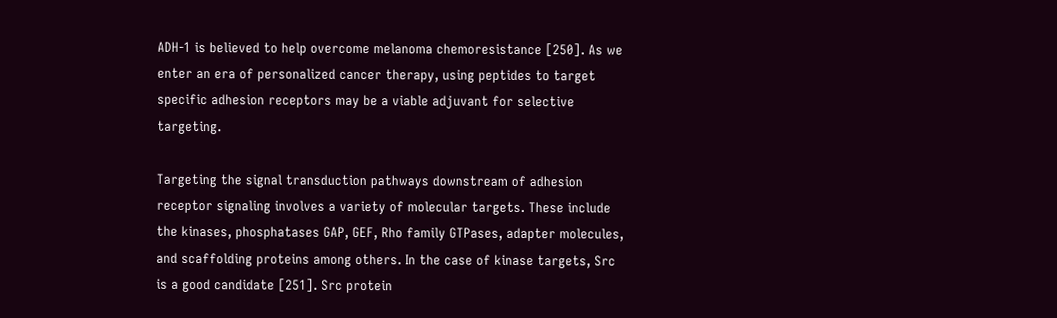ADH-1 is believed to help overcome melanoma chemoresistance [250]. As we enter an era of personalized cancer therapy, using peptides to target specific adhesion receptors may be a viable adjuvant for selective targeting.

Targeting the signal transduction pathways downstream of adhesion receptor signaling involves a variety of molecular targets. These include the kinases, phosphatases GAP, GEF, Rho family GTPases, adapter molecules, and scaffolding proteins among others. In the case of kinase targets, Src is a good candidate [251]. Src protein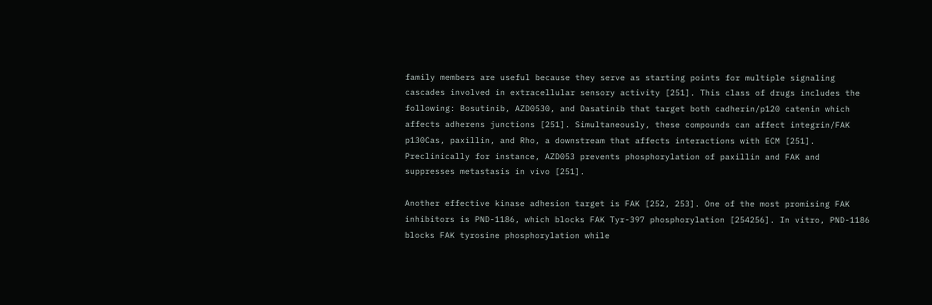family members are useful because they serve as starting points for multiple signaling cascades involved in extracellular sensory activity [251]. This class of drugs includes the following: Bosutinib, AZD0530, and Dasatinib that target both cadherin/p120 catenin which affects adherens junctions [251]. Simultaneously, these compounds can affect integrin/FAK p130Cas, paxillin, and Rho, a downstream that affects interactions with ECM [251]. Preclinically for instance, AZD053 prevents phosphorylation of paxillin and FAK and suppresses metastasis in vivo [251].

Another effective kinase adhesion target is FAK [252, 253]. One of the most promising FAK inhibitors is PND-1186, which blocks FAK Tyr-397 phosphorylation [254256]. In vitro, PND-1186 blocks FAK tyrosine phosphorylation while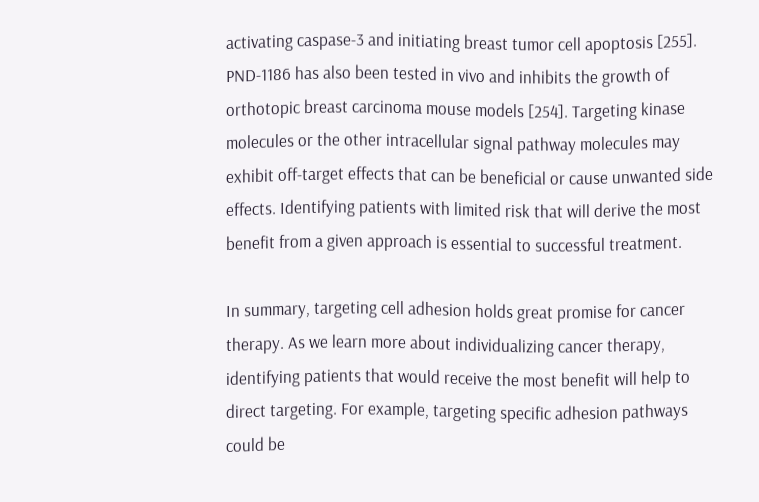activating caspase-3 and initiating breast tumor cell apoptosis [255]. PND-1186 has also been tested in vivo and inhibits the growth of orthotopic breast carcinoma mouse models [254]. Targeting kinase molecules or the other intracellular signal pathway molecules may exhibit off-target effects that can be beneficial or cause unwanted side effects. Identifying patients with limited risk that will derive the most benefit from a given approach is essential to successful treatment.

In summary, targeting cell adhesion holds great promise for cancer therapy. As we learn more about individualizing cancer therapy, identifying patients that would receive the most benefit will help to direct targeting. For example, targeting specific adhesion pathways could be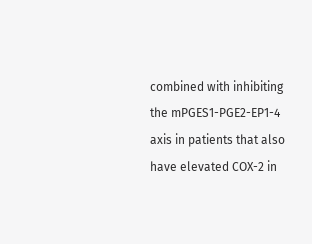combined with inhibiting the mPGES1-PGE2-EP1-4 axis in patients that also have elevated COX-2 in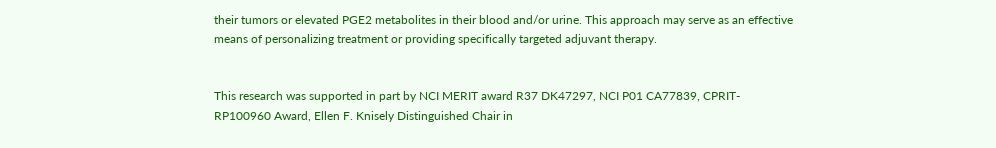their tumors or elevated PGE2 metabolites in their blood and/or urine. This approach may serve as an effective means of personalizing treatment or providing specifically targeted adjuvant therapy.


This research was supported in part by NCI MERIT award R37 DK47297, NCI P01 CA77839, CPRIT-RP100960 Award, Ellen F. Knisely Distinguished Chair in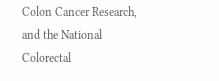Colon Cancer Research, and the National Colorectal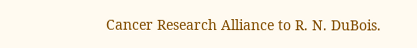Cancer Research Alliance to R. N. DuBois.